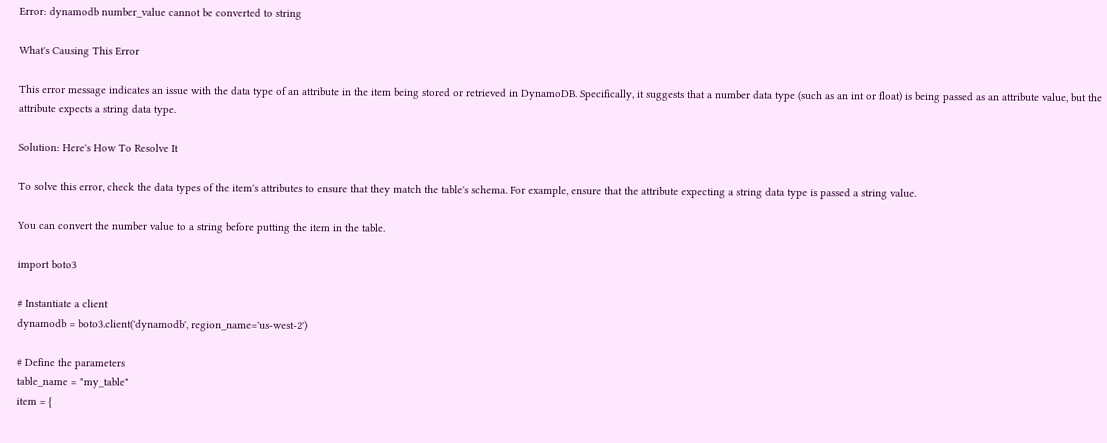Error: dynamodb number_value cannot be converted to string

What's Causing This Error

This error message indicates an issue with the data type of an attribute in the item being stored or retrieved in DynamoDB. Specifically, it suggests that a number data type (such as an int or float) is being passed as an attribute value, but the attribute expects a string data type.

Solution: Here's How To Resolve It

To solve this error, check the data types of the item's attributes to ensure that they match the table's schema. For example, ensure that the attribute expecting a string data type is passed a string value.

You can convert the number value to a string before putting the item in the table.

import boto3

# Instantiate a client
dynamodb = boto3.client('dynamodb', region_name='us-west-2')

# Define the parameters
table_name = "my_table"
item = {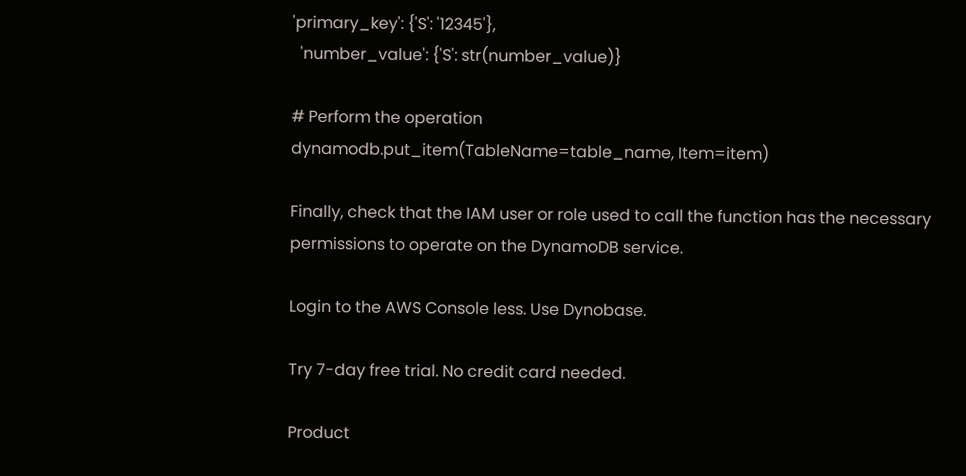'primary_key': {'S': '12345'},
  'number_value': {'S': str(number_value)}

# Perform the operation
dynamodb.put_item(TableName=table_name, Item=item)

Finally, check that the IAM user or role used to call the function has the necessary permissions to operate on the DynamoDB service.

Login to the AWS Console less. Use Dynobase.

Try 7-day free trial. No credit card needed.

Product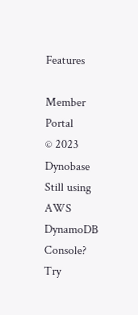Features

Member Portal
© 2023 Dynobase
Still using AWS DynamoDB Console?
Try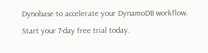Dynobase to accelerate your DynamoDB workflow. Start your 7-day free trial today.